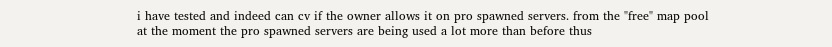i have tested and indeed can cv if the owner allows it on pro spawned servers. from the "free" map pool
at the moment the pro spawned servers are being used a lot more than before thus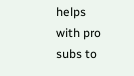helps with pro subs to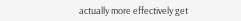actually more effectively get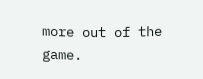more out of the game.